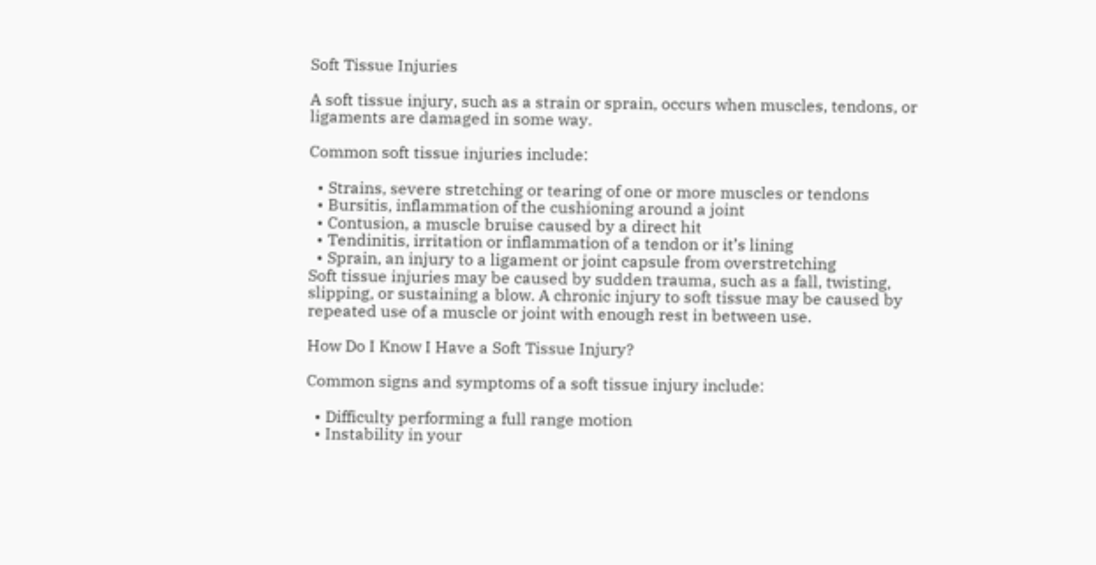Soft Tissue Injuries

A soft tissue injury, such as a strain or sprain, occurs when muscles, tendons, or ligaments are damaged in some way.

Common soft tissue injuries include:

  • Strains, severe stretching or tearing of one or more muscles or tendons
  • Bursitis, inflammation of the cushioning around a joint
  • Contusion, a muscle bruise caused by a direct hit
  • Tendinitis, irritation or inflammation of a tendon or it’s lining
  • Sprain, an injury to a ligament or joint capsule from overstretching
Soft tissue injuries may be caused by sudden trauma, such as a fall, twisting, slipping, or sustaining a blow. A chronic injury to soft tissue may be caused by repeated use of a muscle or joint with enough rest in between use.

How Do I Know I Have a Soft Tissue Injury?

Common signs and symptoms of a soft tissue injury include:

  • Difficulty performing a full range motion
  • Instability in your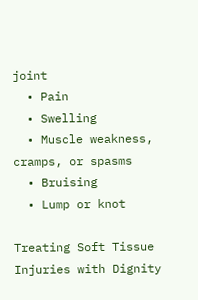joint
  • Pain
  • Swelling
  • Muscle weakness, cramps, or spasms
  • Bruising
  • Lump or knot

Treating Soft Tissue Injuries with Dignity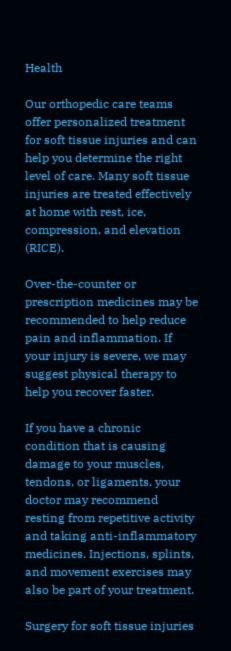Health

Our orthopedic care teams offer personalized treatment for soft tissue injuries and can help you determine the right level of care. Many soft tissue injuries are treated effectively at home with rest, ice, compression, and elevation (RICE).

Over-the-counter or prescription medicines may be recommended to help reduce pain and inflammation. If your injury is severe, we may suggest physical therapy to help you recover faster.

If you have a chronic condition that is causing damage to your muscles, tendons, or ligaments, your doctor may recommend resting from repetitive activity and taking anti-inflammatory medicines. Injections, splints, and movement exercises may also be part of your treatment.

Surgery for soft tissue injuries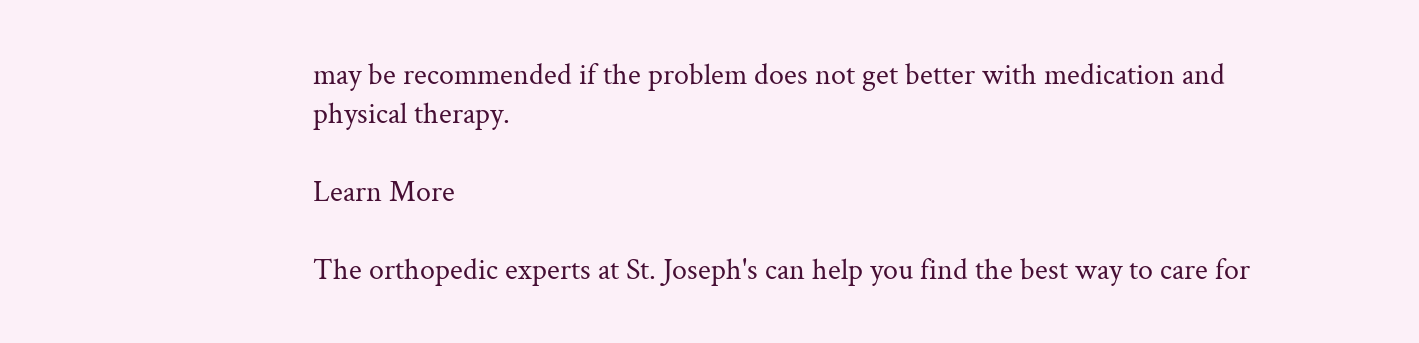may be recommended if the problem does not get better with medication and physical therapy.

Learn More

The orthopedic experts at St. Joseph's can help you find the best way to care for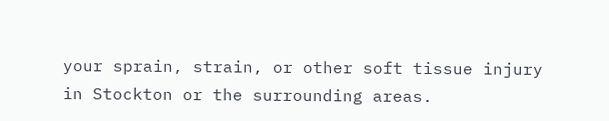your sprain, strain, or other soft tissue injury in Stockton or the surrounding areas.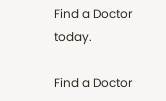Find a Doctor today.

Find a Doctor